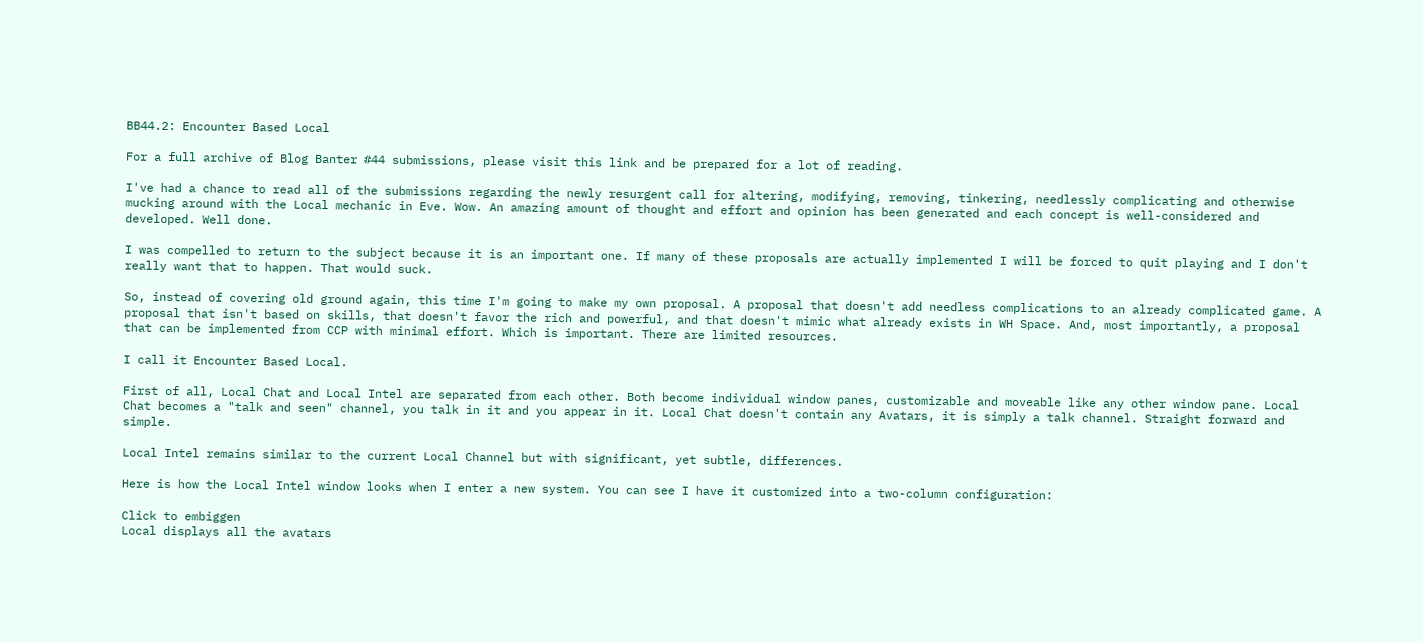BB44.2: Encounter Based Local

For a full archive of Blog Banter #44 submissions, please visit this link and be prepared for a lot of reading.

I've had a chance to read all of the submissions regarding the newly resurgent call for altering, modifying, removing, tinkering, needlessly complicating and otherwise mucking around with the Local mechanic in Eve. Wow. An amazing amount of thought and effort and opinion has been generated and each concept is well-considered and developed. Well done.

I was compelled to return to the subject because it is an important one. If many of these proposals are actually implemented I will be forced to quit playing and I don't really want that to happen. That would suck.

So, instead of covering old ground again, this time I'm going to make my own proposal. A proposal that doesn't add needless complications to an already complicated game. A proposal that isn't based on skills, that doesn't favor the rich and powerful, and that doesn't mimic what already exists in WH Space. And, most importantly, a proposal that can be implemented from CCP with minimal effort. Which is important. There are limited resources.

I call it Encounter Based Local.

First of all, Local Chat and Local Intel are separated from each other. Both become individual window panes, customizable and moveable like any other window pane. Local Chat becomes a "talk and seen" channel, you talk in it and you appear in it. Local Chat doesn't contain any Avatars, it is simply a talk channel. Straight forward and simple.

Local Intel remains similar to the current Local Channel but with significant, yet subtle, differences.

Here is how the Local Intel window looks when I enter a new system. You can see I have it customized into a two-column configuration:

Click to embiggen
Local displays all the avatars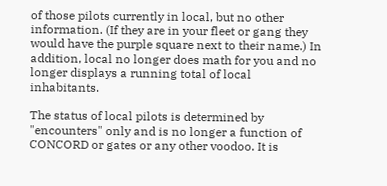of those pilots currently in local, but no other information. (If they are in your fleet or gang they would have the purple square next to their name.) In addition, local no longer does math for you and no longer displays a running total of local inhabitants.

The status of local pilots is determined by "encounters" only and is no longer a function of CONCORD or gates or any other voodoo. It is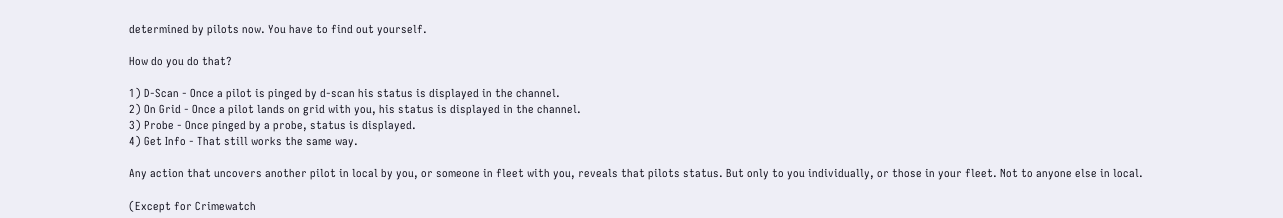determined by pilots now. You have to find out yourself.

How do you do that?

1) D-Scan - Once a pilot is pinged by d-scan his status is displayed in the channel.
2) On Grid - Once a pilot lands on grid with you, his status is displayed in the channel.
3) Probe - Once pinged by a probe, status is displayed.
4) Get Info - That still works the same way.

Any action that uncovers another pilot in local by you, or someone in fleet with you, reveals that pilots status. But only to you individually, or those in your fleet. Not to anyone else in local.

(Except for Crimewatch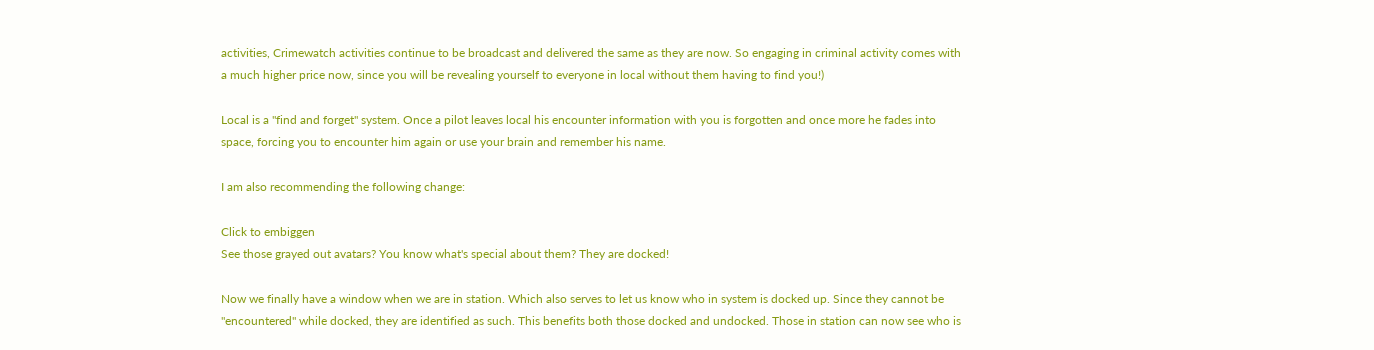activities, Crimewatch activities continue to be broadcast and delivered the same as they are now. So engaging in criminal activity comes with a much higher price now, since you will be revealing yourself to everyone in local without them having to find you!)

Local is a "find and forget" system. Once a pilot leaves local his encounter information with you is forgotten and once more he fades into space, forcing you to encounter him again or use your brain and remember his name.

I am also recommending the following change:

Click to embiggen
See those grayed out avatars? You know what's special about them? They are docked!

Now we finally have a window when we are in station. Which also serves to let us know who in system is docked up. Since they cannot be "encountered" while docked, they are identified as such. This benefits both those docked and undocked. Those in station can now see who is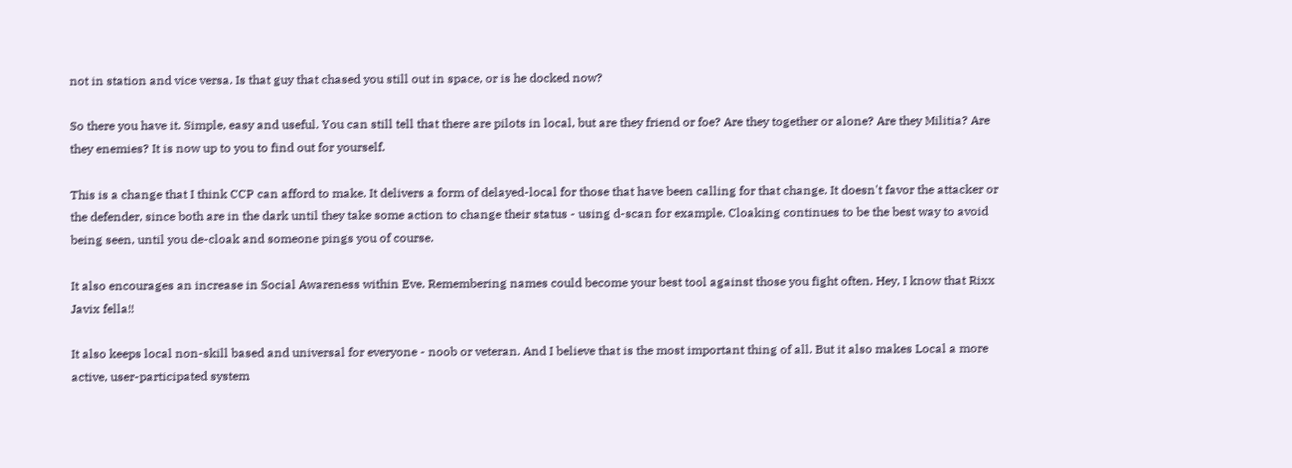not in station and vice versa. Is that guy that chased you still out in space, or is he docked now?

So there you have it. Simple, easy and useful. You can still tell that there are pilots in local, but are they friend or foe? Are they together or alone? Are they Militia? Are they enemies? It is now up to you to find out for yourself.

This is a change that I think CCP can afford to make. It delivers a form of delayed-local for those that have been calling for that change. It doesn't favor the attacker or the defender, since both are in the dark until they take some action to change their status - using d-scan for example. Cloaking continues to be the best way to avoid being seen, until you de-cloak and someone pings you of course.

It also encourages an increase in Social Awareness within Eve. Remembering names could become your best tool against those you fight often. Hey, I know that Rixx Javix fella!!

It also keeps local non-skill based and universal for everyone - noob or veteran. And I believe that is the most important thing of all. But it also makes Local a more active, user-participated system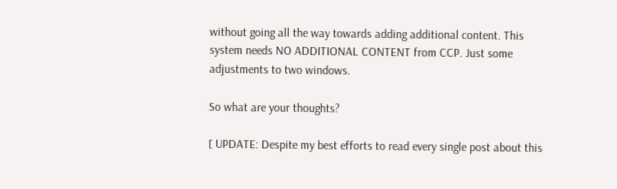without going all the way towards adding additional content. This system needs NO ADDITIONAL CONTENT from CCP. Just some adjustments to two windows.

So what are your thoughts?

[ UPDATE: Despite my best efforts to read every single post about this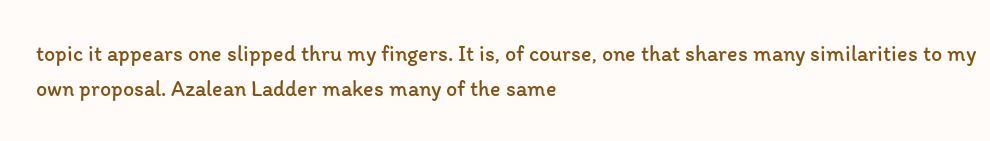topic it appears one slipped thru my fingers. It is, of course, one that shares many similarities to my own proposal. Azalean Ladder makes many of the same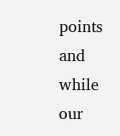points and while our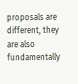proposals are different, they are also fundamentally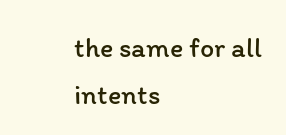the same for all intents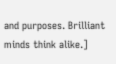and purposes. Brilliant minds think alike.]